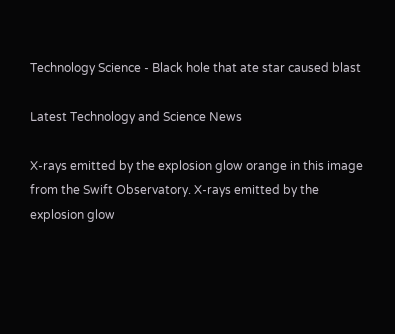Technology Science - Black hole that ate star caused blast

Latest Technology and Science News

X-rays emitted by the explosion glow orange in this image from the Swift Observatory. X-rays emitted by the explosion glow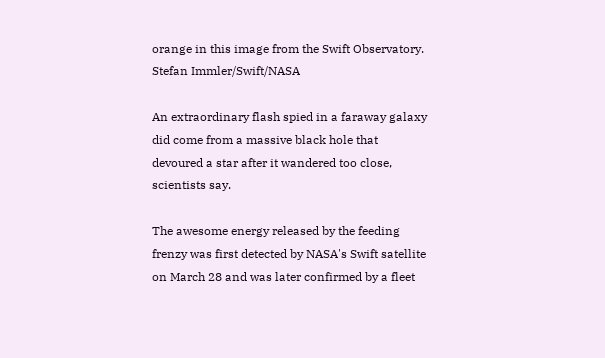orange in this image from the Swift Observatory. Stefan Immler/Swift/NASA

An extraordinary flash spied in a faraway galaxy did come from a massive black hole that devoured a star after it wandered too close, scientists say.

The awesome energy released by the feeding frenzy was first detected by NASA's Swift satellite on March 28 and was later confirmed by a fleet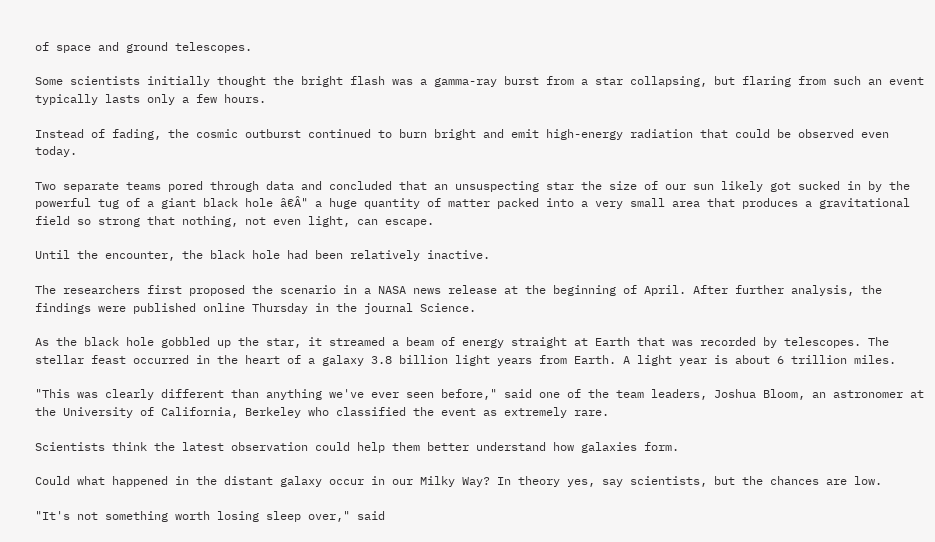of space and ground telescopes.

Some scientists initially thought the bright flash was a gamma-ray burst from a star collapsing, but flaring from such an event typically lasts only a few hours.

Instead of fading, the cosmic outburst continued to burn bright and emit high-energy radiation that could be observed even today.

Two separate teams pored through data and concluded that an unsuspecting star the size of our sun likely got sucked in by the powerful tug of a giant black hole â€Â" a huge quantity of matter packed into a very small area that produces a gravitational field so strong that nothing, not even light, can escape.

Until the encounter, the black hole had been relatively inactive.

The researchers first proposed the scenario in a NASA news release at the beginning of April. After further analysis, the findings were published online Thursday in the journal Science.

As the black hole gobbled up the star, it streamed a beam of energy straight at Earth that was recorded by telescopes. The stellar feast occurred in the heart of a galaxy 3.8 billion light years from Earth. A light year is about 6 trillion miles.

"This was clearly different than anything we've ever seen before," said one of the team leaders, Joshua Bloom, an astronomer at the University of California, Berkeley who classified the event as extremely rare.

Scientists think the latest observation could help them better understand how galaxies form.

Could what happened in the distant galaxy occur in our Milky Way? In theory yes, say scientists, but the chances are low.

"It's not something worth losing sleep over," said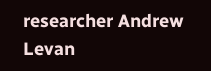researcher Andrew Levan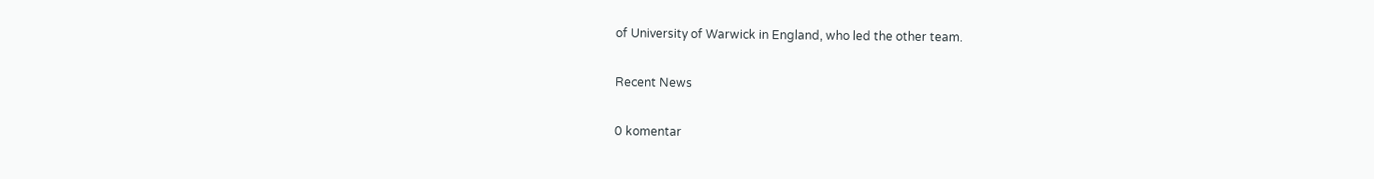of University of Warwick in England, who led the other team.

Recent News

0 komentar